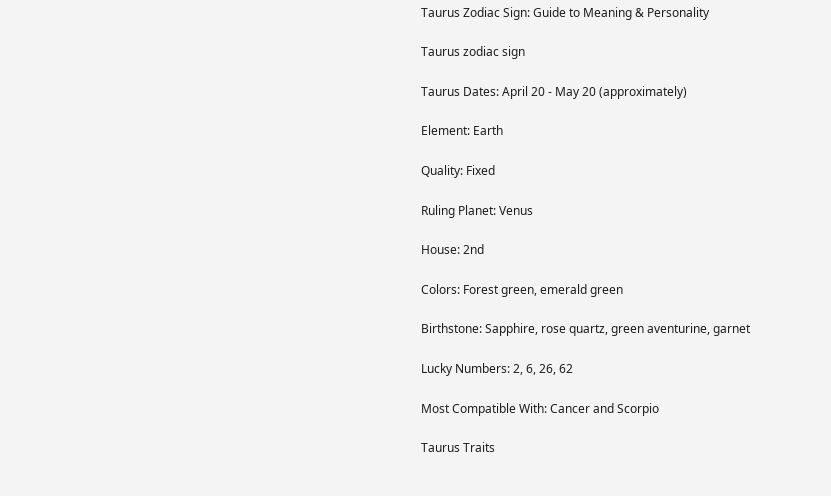Taurus Zodiac Sign: Guide to Meaning & Personality

Taurus zodiac sign

Taurus Dates: April 20 - May 20 (approximately)

Element: Earth

Quality: Fixed

Ruling Planet: Venus

House: 2nd

Colors: Forest green, emerald green

Birthstone: Sapphire, rose quartz, green aventurine, garnet

Lucky Numbers: 2, 6, 26, 62

Most Compatible With: Cancer and Scorpio

Taurus Traits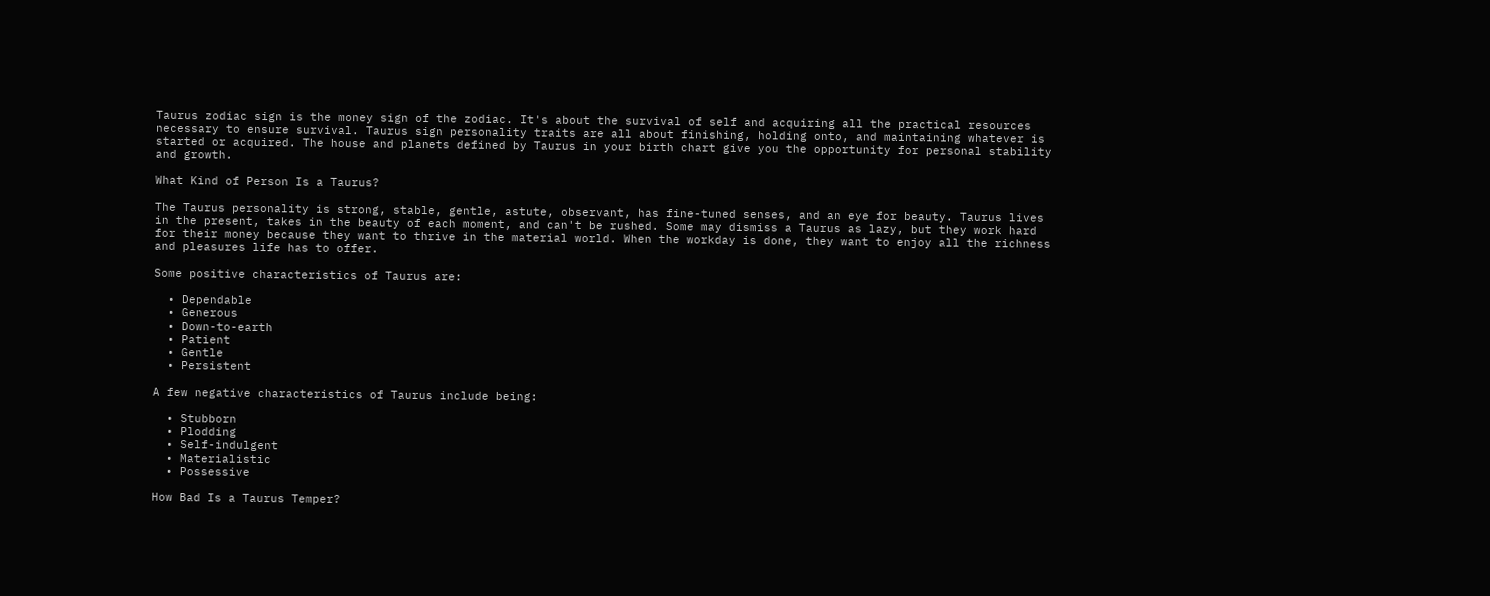Taurus zodiac sign is the money sign of the zodiac. It's about the survival of self and acquiring all the practical resources necessary to ensure survival. Taurus sign personality traits are all about finishing, holding onto, and maintaining whatever is started or acquired. The house and planets defined by Taurus in your birth chart give you the opportunity for personal stability and growth.

What Kind of Person Is a Taurus?

The Taurus personality is strong, stable, gentle, astute, observant, has fine-tuned senses, and an eye for beauty. Taurus lives in the present, takes in the beauty of each moment, and can't be rushed. Some may dismiss a Taurus as lazy, but they work hard for their money because they want to thrive in the material world. When the workday is done, they want to enjoy all the richness and pleasures life has to offer.

Some positive characteristics of Taurus are:

  • Dependable
  • Generous
  • Down-to-earth
  • Patient
  • Gentle
  • Persistent

A few negative characteristics of Taurus include being:

  • Stubborn
  • Plodding
  • Self-indulgent
  • Materialistic
  • Possessive

How Bad Is a Taurus Temper?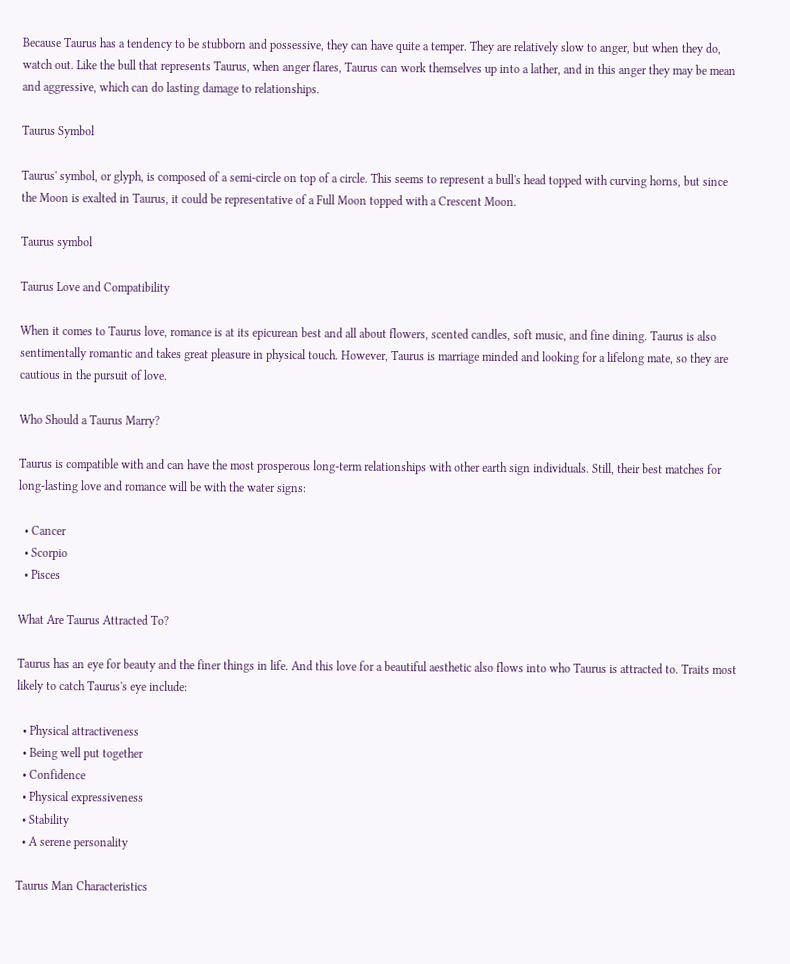Because Taurus has a tendency to be stubborn and possessive, they can have quite a temper. They are relatively slow to anger, but when they do, watch out. Like the bull that represents Taurus, when anger flares, Taurus can work themselves up into a lather, and in this anger they may be mean and aggressive, which can do lasting damage to relationships.

Taurus Symbol

Taurus' symbol, or glyph, is composed of a semi-circle on top of a circle. This seems to represent a bull's head topped with curving horns, but since the Moon is exalted in Taurus, it could be representative of a Full Moon topped with a Crescent Moon.

Taurus symbol

Taurus Love and Compatibility

When it comes to Taurus love, romance is at its epicurean best and all about flowers, scented candles, soft music, and fine dining. Taurus is also sentimentally romantic and takes great pleasure in physical touch. However, Taurus is marriage minded and looking for a lifelong mate, so they are cautious in the pursuit of love.

Who Should a Taurus Marry?

Taurus is compatible with and can have the most prosperous long-term relationships with other earth sign individuals. Still, their best matches for long-lasting love and romance will be with the water signs:

  • Cancer
  • Scorpio
  • Pisces

What Are Taurus Attracted To?

Taurus has an eye for beauty and the finer things in life. And this love for a beautiful aesthetic also flows into who Taurus is attracted to. Traits most likely to catch Taurus's eye include:

  • Physical attractiveness
  • Being well put together
  • Confidence
  • Physical expressiveness
  • Stability
  • A serene personality

Taurus Man Characteristics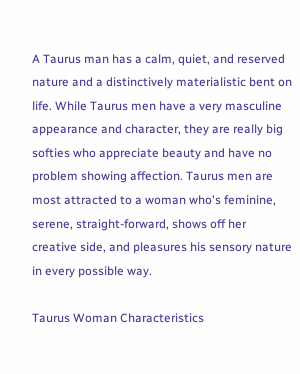A Taurus man has a calm, quiet, and reserved nature and a distinctively materialistic bent on life. While Taurus men have a very masculine appearance and character, they are really big softies who appreciate beauty and have no problem showing affection. Taurus men are most attracted to a woman who's feminine, serene, straight-forward, shows off her creative side, and pleasures his sensory nature in every possible way.

Taurus Woman Characteristics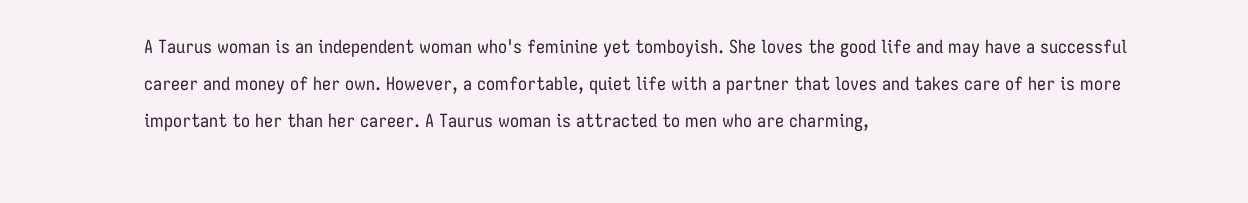A Taurus woman is an independent woman who's feminine yet tomboyish. She loves the good life and may have a successful career and money of her own. However, a comfortable, quiet life with a partner that loves and takes care of her is more important to her than her career. A Taurus woman is attracted to men who are charming,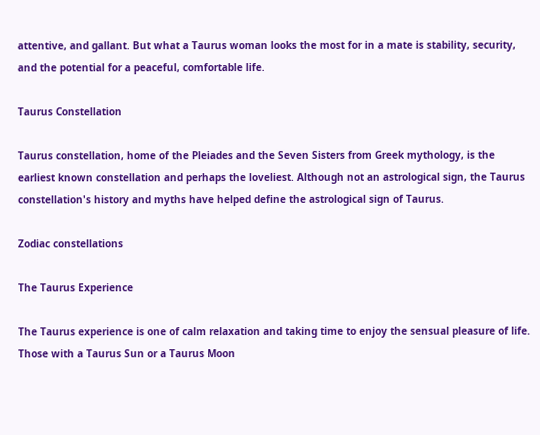attentive, and gallant. But what a Taurus woman looks the most for in a mate is stability, security, and the potential for a peaceful, comfortable life.

Taurus Constellation

Taurus constellation, home of the Pleiades and the Seven Sisters from Greek mythology, is the earliest known constellation and perhaps the loveliest. Although not an astrological sign, the Taurus constellation's history and myths have helped define the astrological sign of Taurus.

Zodiac constellations

The Taurus Experience

The Taurus experience is one of calm relaxation and taking time to enjoy the sensual pleasure of life. Those with a Taurus Sun or a Taurus Moon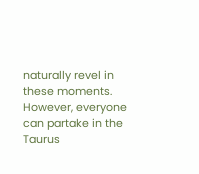naturally revel in these moments. However, everyone can partake in the Taurus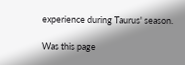experience during Taurus' season.

Was this page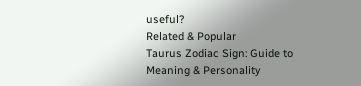useful?
Related & Popular
Taurus Zodiac Sign: Guide to Meaning & Personality